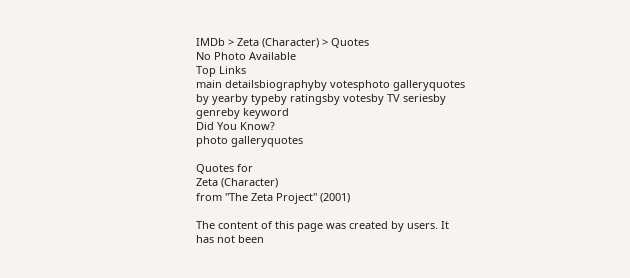IMDb > Zeta (Character) > Quotes
No Photo Available
Top Links
main detailsbiographyby votesphoto galleryquotes
by yearby typeby ratingsby votesby TV seriesby genreby keyword
Did You Know?
photo galleryquotes

Quotes for
Zeta (Character)
from "The Zeta Project" (2001)

The content of this page was created by users. It has not been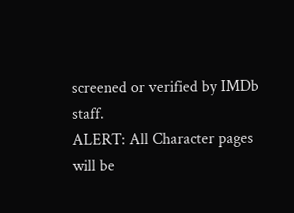screened or verified by IMDb staff.
ALERT: All Character pages will be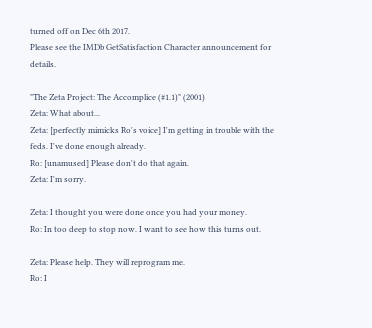turned off on Dec 6th 2017.
Please see the IMDb GetSatisfaction Character announcement for details.

"The Zeta Project: The Accomplice (#1.1)" (2001)
Zeta: What about...
Zeta: [perfectly mimicks Ro's voice] I'm getting in trouble with the feds. I've done enough already.
Ro: [unamused] Please don't do that again.
Zeta: I'm sorry.

Zeta: I thought you were done once you had your money.
Ro: In too deep to stop now. I want to see how this turns out.

Zeta: Please help. They will reprogram me.
Ro: I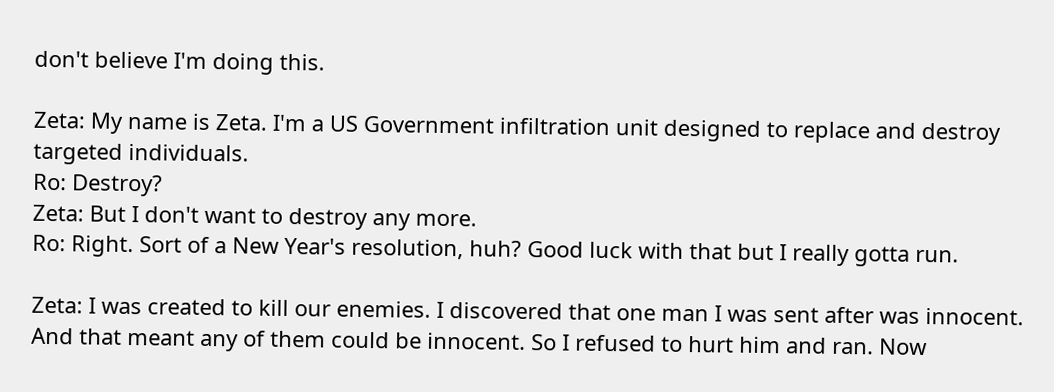don't believe I'm doing this.

Zeta: My name is Zeta. I'm a US Government infiltration unit designed to replace and destroy targeted individuals.
Ro: Destroy?
Zeta: But I don't want to destroy any more.
Ro: Right. Sort of a New Year's resolution, huh? Good luck with that but I really gotta run.

Zeta: I was created to kill our enemies. I discovered that one man I was sent after was innocent. And that meant any of them could be innocent. So I refused to hurt him and ran. Now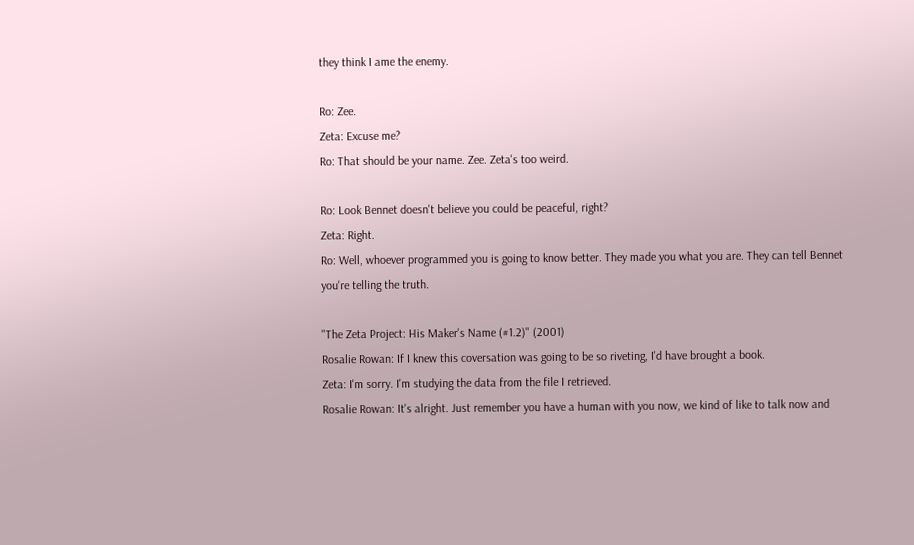they think I ame the enemy.

Ro: Zee.
Zeta: Excuse me?
Ro: That should be your name. Zee. Zeta's too weird.

Ro: Look Bennet doesn't believe you could be peaceful, right?
Zeta: Right.
Ro: Well, whoever programmed you is going to know better. They made you what you are. They can tell Bennet you're telling the truth.

"The Zeta Project: His Maker's Name (#1.2)" (2001)
Rosalie Rowan: If I knew this coversation was going to be so riveting, I'd have brought a book.
Zeta: I'm sorry. I'm studying the data from the file I retrieved.
Rosalie Rowan: It's alright. Just remember you have a human with you now, we kind of like to talk now and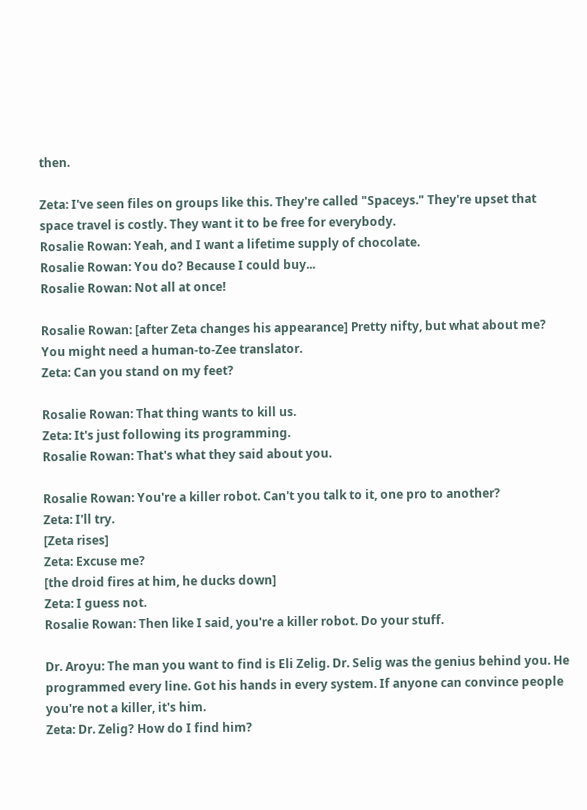then.

Zeta: I've seen files on groups like this. They're called "Spaceys." They're upset that space travel is costly. They want it to be free for everybody.
Rosalie Rowan: Yeah, and I want a lifetime supply of chocolate.
Rosalie Rowan: You do? Because I could buy...
Rosalie Rowan: Not all at once!

Rosalie Rowan: [after Zeta changes his appearance] Pretty nifty, but what about me? You might need a human-to-Zee translator.
Zeta: Can you stand on my feet?

Rosalie Rowan: That thing wants to kill us.
Zeta: It's just following its programming.
Rosalie Rowan: That's what they said about you.

Rosalie Rowan: You're a killer robot. Can't you talk to it, one pro to another?
Zeta: I'll try.
[Zeta rises]
Zeta: Excuse me?
[the droid fires at him, he ducks down]
Zeta: I guess not.
Rosalie Rowan: Then like I said, you're a killer robot. Do your stuff.

Dr. Aroyu: The man you want to find is Eli Zelig. Dr. Selig was the genius behind you. He programmed every line. Got his hands in every system. If anyone can convince people you're not a killer, it's him.
Zeta: Dr. Zelig? How do I find him?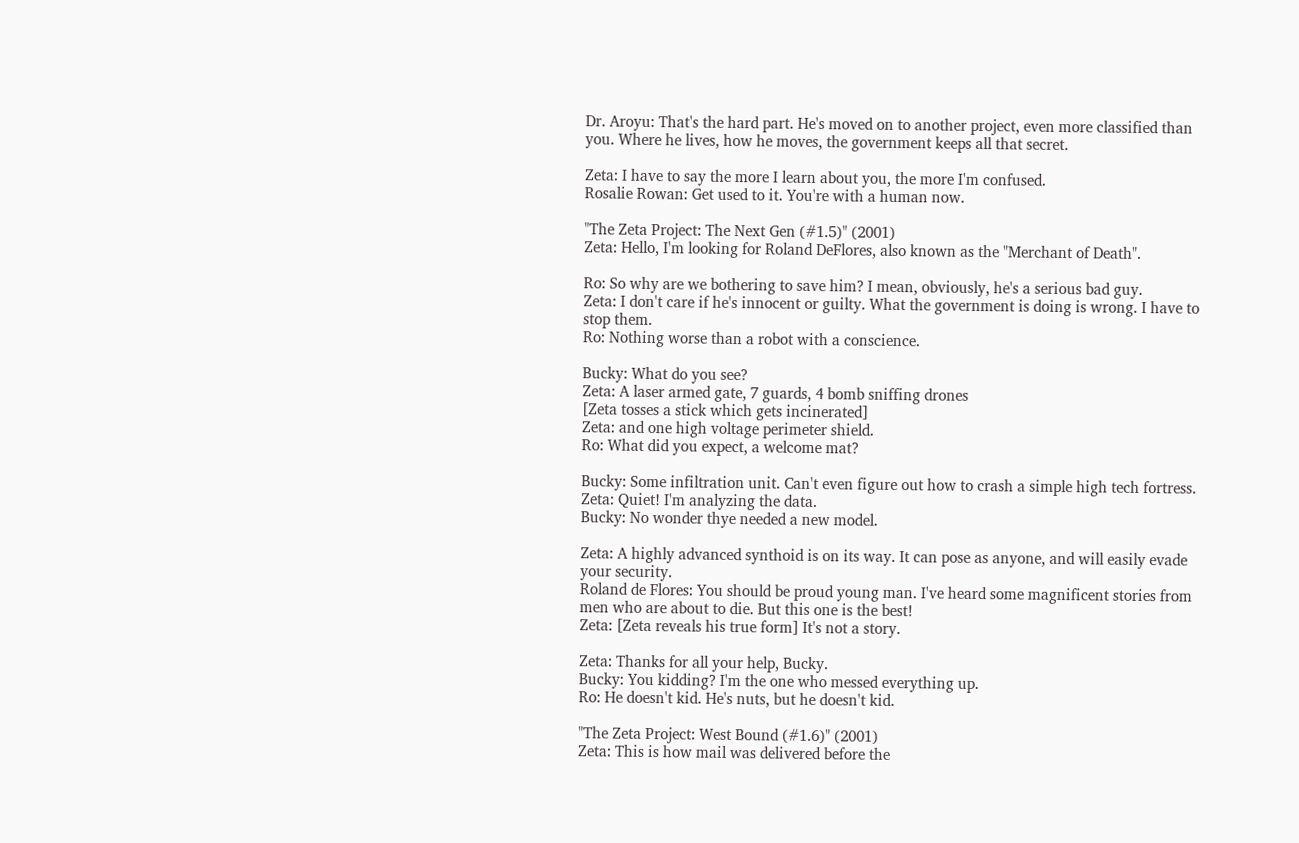Dr. Aroyu: That's the hard part. He's moved on to another project, even more classified than you. Where he lives, how he moves, the government keeps all that secret.

Zeta: I have to say the more I learn about you, the more I'm confused.
Rosalie Rowan: Get used to it. You're with a human now.

"The Zeta Project: The Next Gen (#1.5)" (2001)
Zeta: Hello, I'm looking for Roland DeFlores, also known as the "Merchant of Death".

Ro: So why are we bothering to save him? I mean, obviously, he's a serious bad guy.
Zeta: I don't care if he's innocent or guilty. What the government is doing is wrong. I have to stop them.
Ro: Nothing worse than a robot with a conscience.

Bucky: What do you see?
Zeta: A laser armed gate, 7 guards, 4 bomb sniffing drones
[Zeta tosses a stick which gets incinerated]
Zeta: and one high voltage perimeter shield.
Ro: What did you expect, a welcome mat?

Bucky: Some infiltration unit. Can't even figure out how to crash a simple high tech fortress.
Zeta: Quiet! I'm analyzing the data.
Bucky: No wonder thye needed a new model.

Zeta: A highly advanced synthoid is on its way. It can pose as anyone, and will easily evade your security.
Roland de Flores: You should be proud young man. I've heard some magnificent stories from men who are about to die. But this one is the best!
Zeta: [Zeta reveals his true form] It's not a story.

Zeta: Thanks for all your help, Bucky.
Bucky: You kidding? I'm the one who messed everything up.
Ro: He doesn't kid. He's nuts, but he doesn't kid.

"The Zeta Project: West Bound (#1.6)" (2001)
Zeta: This is how mail was delivered before the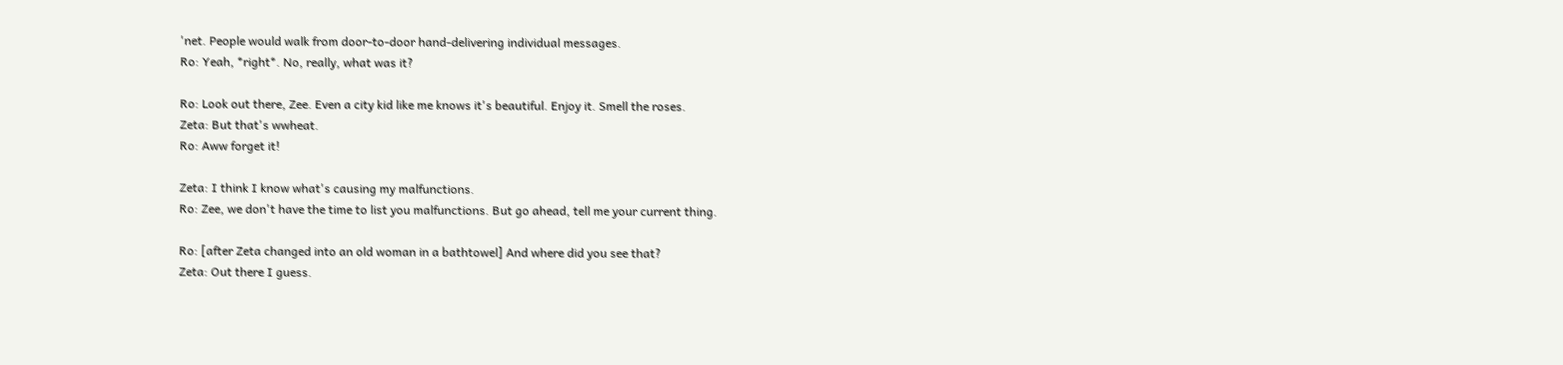'net. People would walk from door-to-door hand-delivering individual messages.
Ro: Yeah, *right*. No, really, what was it?

Ro: Look out there, Zee. Even a city kid like me knows it's beautiful. Enjoy it. Smell the roses.
Zeta: But that's wwheat.
Ro: Aww forget it!

Zeta: I think I know what's causing my malfunctions.
Ro: Zee, we don't have the time to list you malfunctions. But go ahead, tell me your current thing.

Ro: [after Zeta changed into an old woman in a bathtowel] And where did you see that?
Zeta: Out there I guess.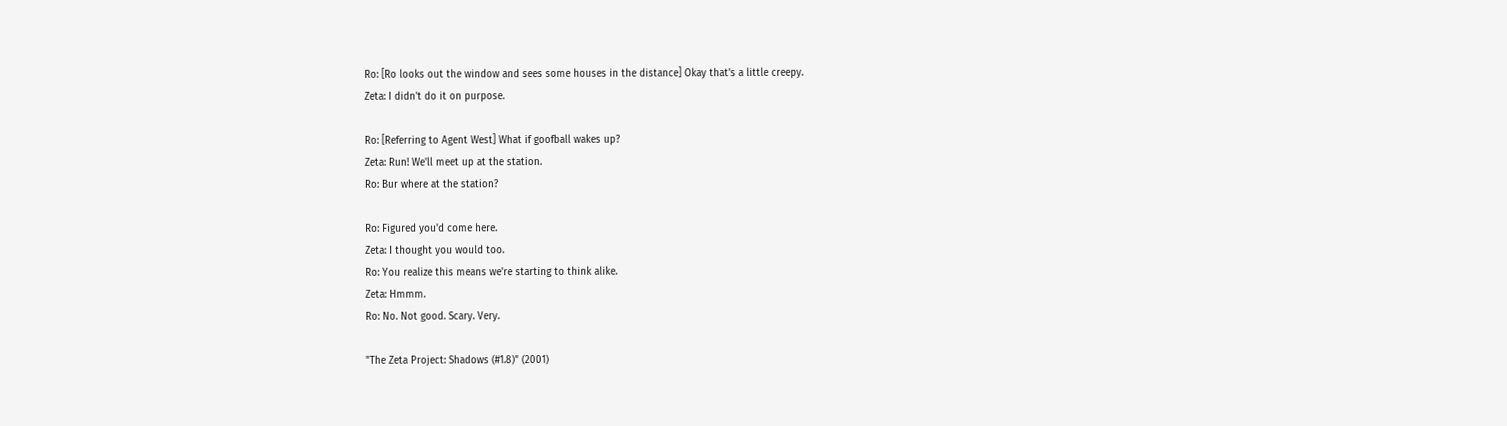Ro: [Ro looks out the window and sees some houses in the distance] Okay that's a little creepy.
Zeta: I didn't do it on purpose.

Ro: [Referring to Agent West] What if goofball wakes up?
Zeta: Run! We'll meet up at the station.
Ro: Bur where at the station?

Ro: Figured you'd come here.
Zeta: I thought you would too.
Ro: You realize this means we're starting to think alike.
Zeta: Hmmm.
Ro: No. Not good. Scary. Very.

"The Zeta Project: Shadows (#1.8)" (2001)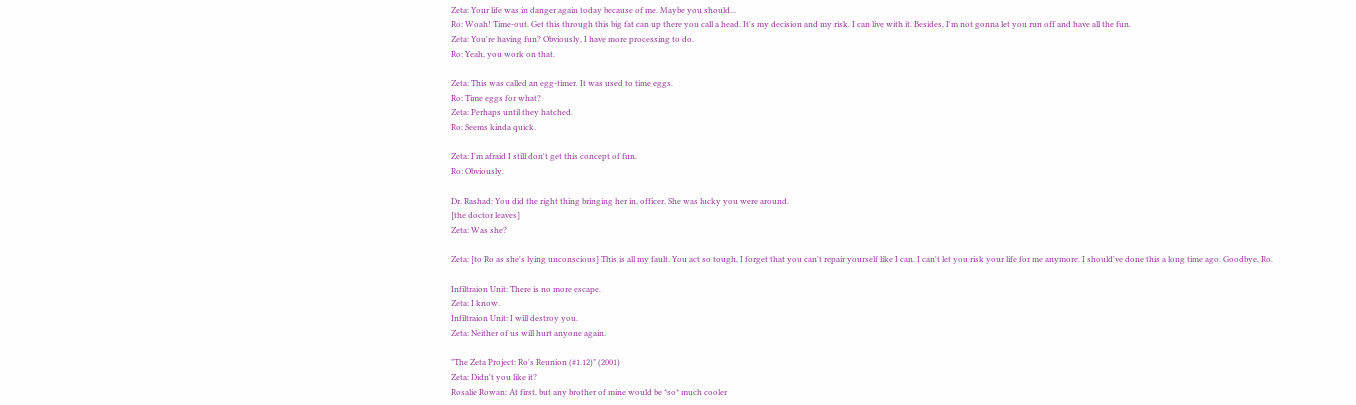Zeta: Your life was in danger again today because of me. Maybe you should...
Ro: Woah! Time-out. Get this through this big fat can up there you call a head. It's my decision and my risk. I can live with it. Besides, I'm not gonna let you run off and have all the fun.
Zeta: You're having fun? Obviously, I have more processing to do.
Ro: Yeah, you work on that.

Zeta: This was called an egg-timer. It was used to time eggs.
Ro: Time eggs for what?
Zeta: Perhaps until they hatched.
Ro: Seems kinda quick.

Zeta: I'm afraid I still don't get this concept of fun.
Ro: Obviously.

Dr. Rashad: You did the right thing bringing her in, officer. She was lucky you were around.
[the doctor leaves]
Zeta: Was she?

Zeta: [to Ro as she's lying unconscious] This is all my fault. You act so tough, I forget that you can't repair yourself like I can. I can't let you risk your life for me anymore. I should've done this a long time ago. Goodbye, Ro.

Infiltraion Unit: There is no more escape.
Zeta: I know.
Infiltraion Unit: I will destroy you.
Zeta: Neither of us will hurt anyone again.

"The Zeta Project: Ro's Reunion (#1.12)" (2001)
Zeta: Didn't you like it?
Rosalie Rowan: At first, but any brother of mine would be *so* much cooler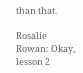than that.

Rosalie Rowan: Okay, lesson 2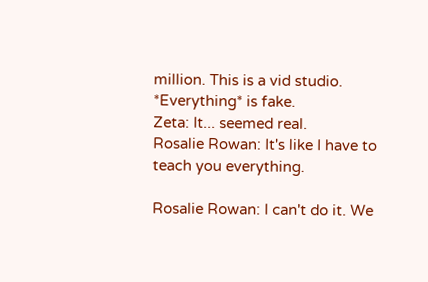million. This is a vid studio. *Everything* is fake.
Zeta: It... seemed real.
Rosalie Rowan: It's like I have to teach you everything.

Rosalie Rowan: I can't do it. We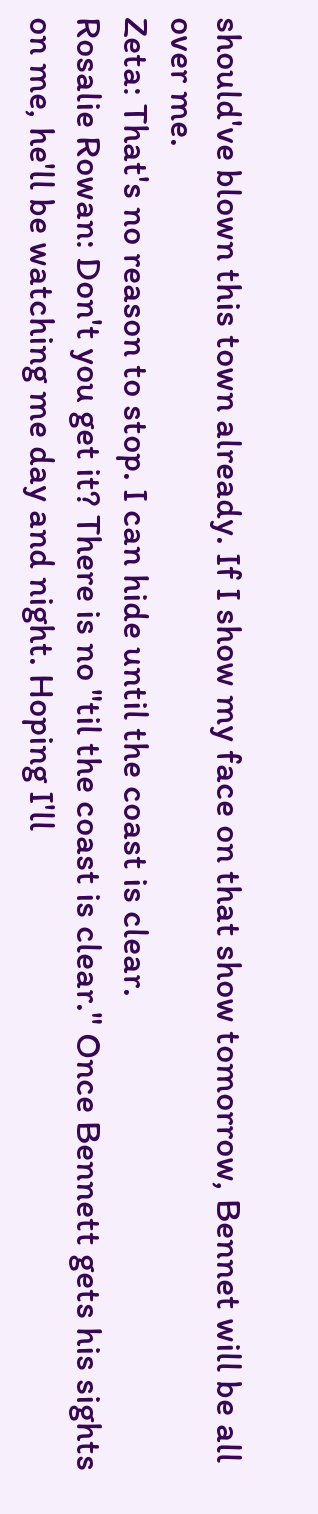should've blown this town already. If I show my face on that show tomorrow, Bennet will be all over me.
Zeta: That's no reason to stop. I can hide until the coast is clear.
Rosalie Rowan: Don't you get it? There is no "til the coast is clear." Once Bennett gets his sights on me, he'll be watching me day and night. Hoping I'll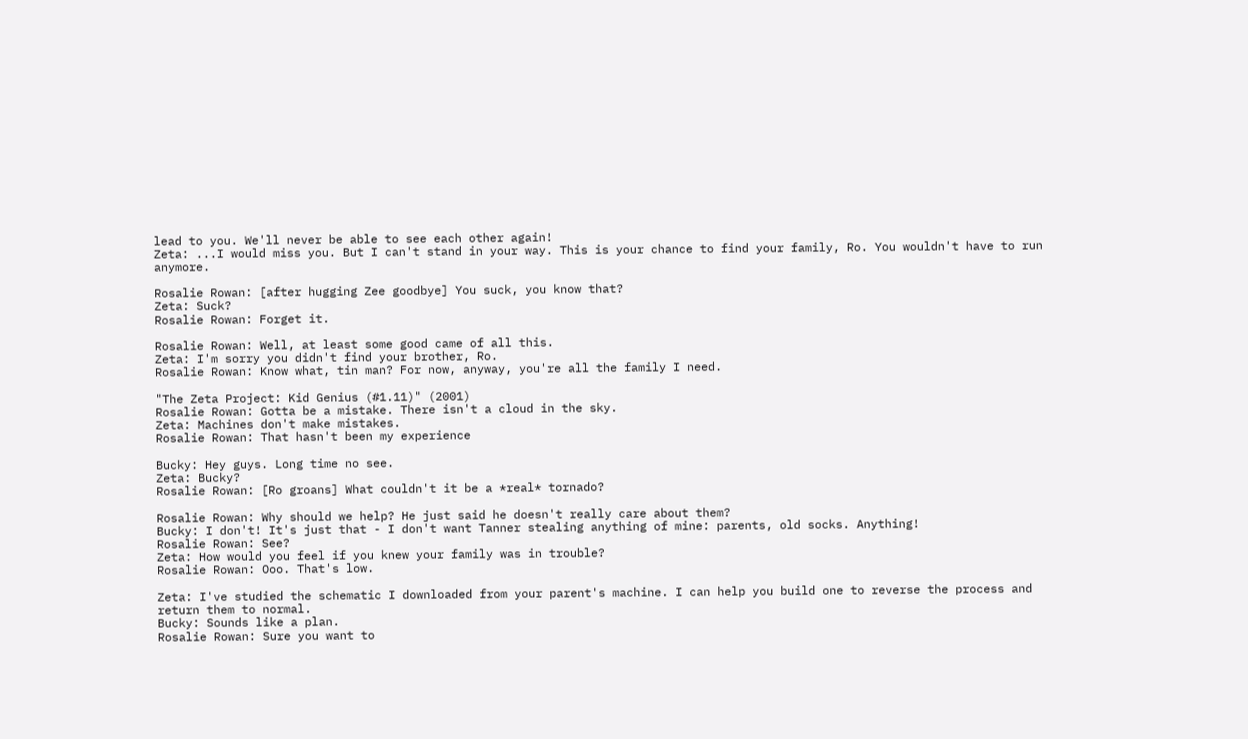lead to you. We'll never be able to see each other again!
Zeta: ...I would miss you. But I can't stand in your way. This is your chance to find your family, Ro. You wouldn't have to run anymore.

Rosalie Rowan: [after hugging Zee goodbye] You suck, you know that?
Zeta: Suck?
Rosalie Rowan: Forget it.

Rosalie Rowan: Well, at least some good came of all this.
Zeta: I'm sorry you didn't find your brother, Ro.
Rosalie Rowan: Know what, tin man? For now, anyway, you're all the family I need.

"The Zeta Project: Kid Genius (#1.11)" (2001)
Rosalie Rowan: Gotta be a mistake. There isn't a cloud in the sky.
Zeta: Machines don't make mistakes.
Rosalie Rowan: That hasn't been my experience

Bucky: Hey guys. Long time no see.
Zeta: Bucky?
Rosalie Rowan: [Ro groans] What couldn't it be a *real* tornado?

Rosalie Rowan: Why should we help? He just said he doesn't really care about them?
Bucky: I don't! It's just that - I don't want Tanner stealing anything of mine: parents, old socks. Anything!
Rosalie Rowan: See?
Zeta: How would you feel if you knew your family was in trouble?
Rosalie Rowan: Ooo. That's low.

Zeta: I've studied the schematic I downloaded from your parent's machine. I can help you build one to reverse the process and return them to normal.
Bucky: Sounds like a plan.
Rosalie Rowan: Sure you want to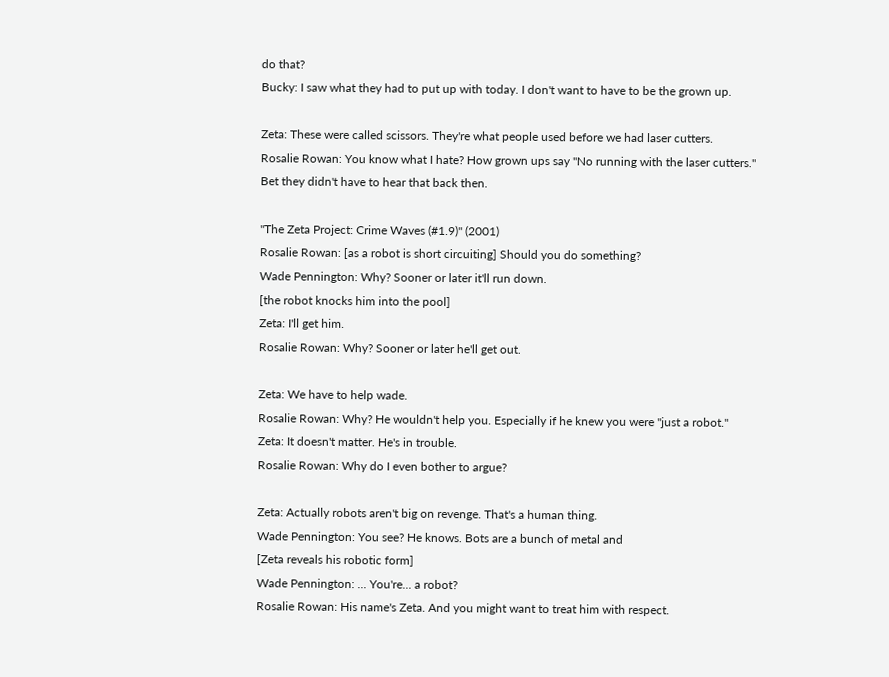do that?
Bucky: I saw what they had to put up with today. I don't want to have to be the grown up.

Zeta: These were called scissors. They're what people used before we had laser cutters.
Rosalie Rowan: You know what I hate? How grown ups say "No running with the laser cutters." Bet they didn't have to hear that back then.

"The Zeta Project: Crime Waves (#1.9)" (2001)
Rosalie Rowan: [as a robot is short circuiting] Should you do something?
Wade Pennington: Why? Sooner or later it'll run down.
[the robot knocks him into the pool]
Zeta: I'll get him.
Rosalie Rowan: Why? Sooner or later he'll get out.

Zeta: We have to help wade.
Rosalie Rowan: Why? He wouldn't help you. Especially if he knew you were "just a robot."
Zeta: It doesn't matter. He's in trouble.
Rosalie Rowan: Why do I even bother to argue?

Zeta: Actually robots aren't big on revenge. That's a human thing.
Wade Pennington: You see? He knows. Bots are a bunch of metal and
[Zeta reveals his robotic form]
Wade Pennington: ... You're... a robot?
Rosalie Rowan: His name's Zeta. And you might want to treat him with respect.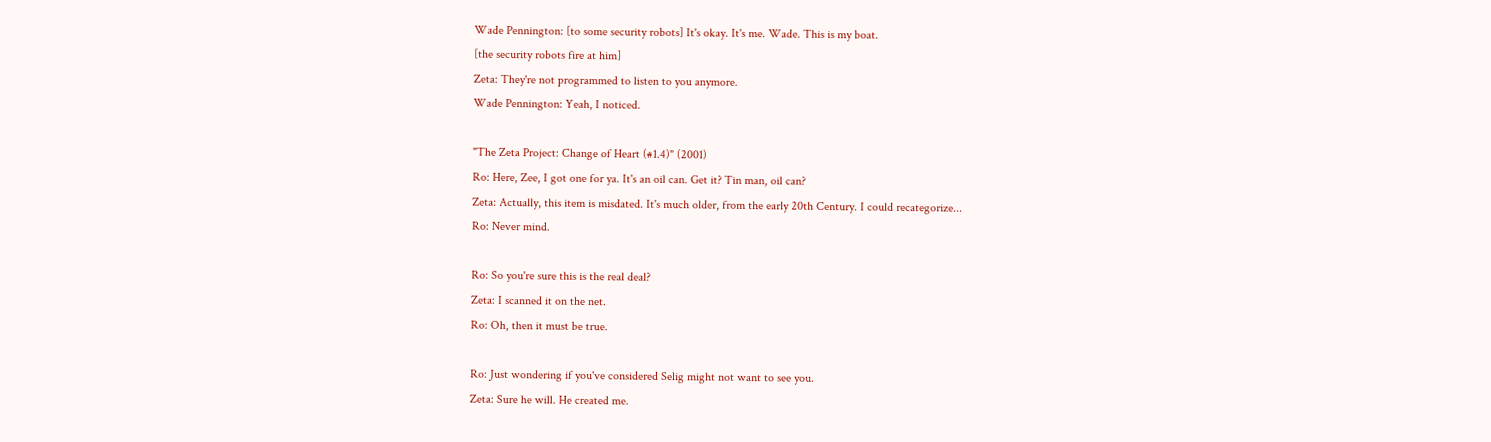Wade Pennington: [to some security robots] It's okay. It's me. Wade. This is my boat.
[the security robots fire at him]
Zeta: They're not programmed to listen to you anymore.
Wade Pennington: Yeah, I noticed.

"The Zeta Project: Change of Heart (#1.4)" (2001)
Ro: Here, Zee, I got one for ya. It's an oil can. Get it? Tin man, oil can?
Zeta: Actually, this item is misdated. It's much older, from the early 20th Century. I could recategorize...
Ro: Never mind.

Ro: So you're sure this is the real deal?
Zeta: I scanned it on the net.
Ro: Oh, then it must be true.

Ro: Just wondering if you've considered Selig might not want to see you.
Zeta: Sure he will. He created me.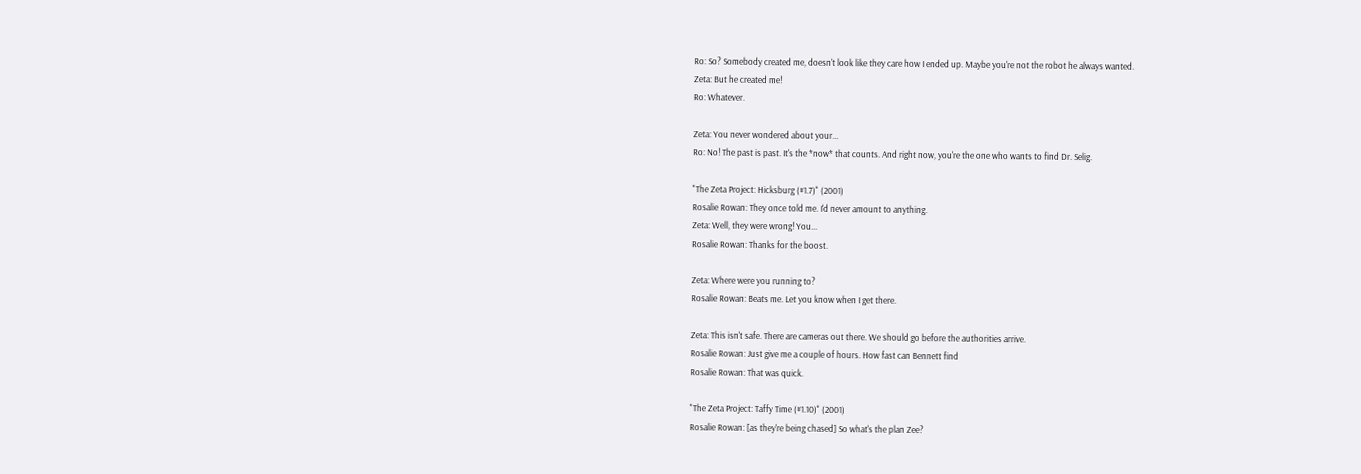Ro: So? Somebody created me, doesn't look like they care how I ended up. Maybe you're not the robot he always wanted.
Zeta: But he created me!
Ro: Whatever.

Zeta: You never wondered about your...
Ro: No! The past is past. It's the *now* that counts. And right now, you're the one who wants to find Dr. Selig.

"The Zeta Project: Hicksburg (#1.7)" (2001)
Rosalie Rowan: They once told me. I'd never amount to anything.
Zeta: Well, they were wrong! You...
Rosalie Rowan: Thanks for the boost.

Zeta: Where were you running to?
Rosalie Rowan: Beats me. Let you know when I get there.

Zeta: This isn't safe. There are cameras out there. We should go before the authorities arrive.
Rosalie Rowan: Just give me a couple of hours. How fast can Bennett find
Rosalie Rowan: That was quick.

"The Zeta Project: Taffy Time (#1.10)" (2001)
Rosalie Rowan: [as they're being chased] So what's the plan Zee?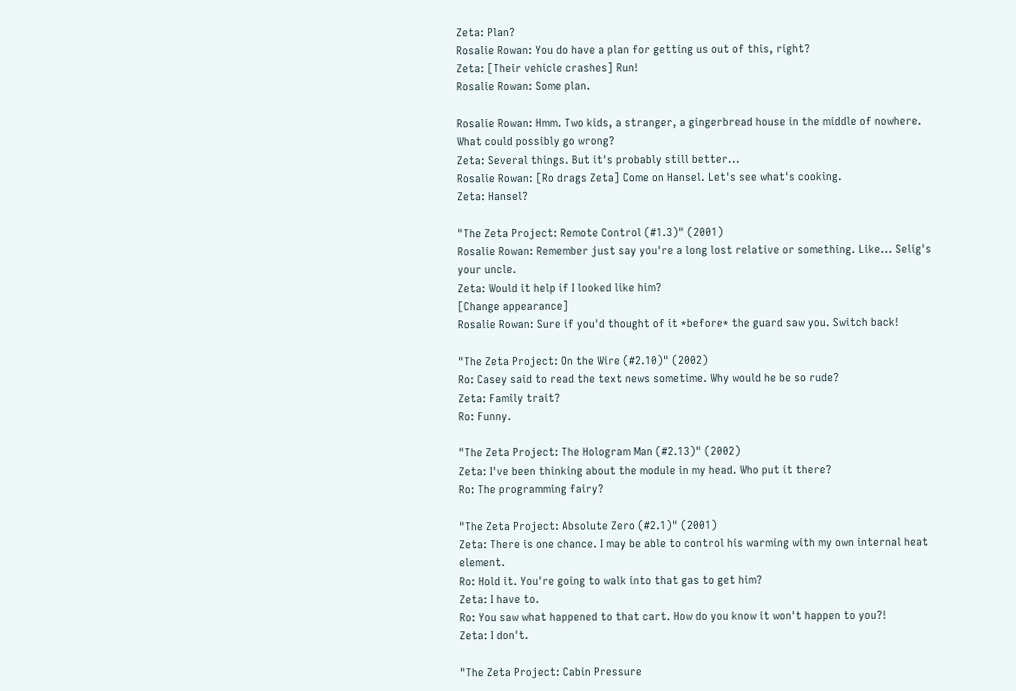Zeta: Plan?
Rosalie Rowan: You do have a plan for getting us out of this, right?
Zeta: [Their vehicle crashes] Run!
Rosalie Rowan: Some plan.

Rosalie Rowan: Hmm. Two kids, a stranger, a gingerbread house in the middle of nowhere. What could possibly go wrong?
Zeta: Several things. But it's probably still better...
Rosalie Rowan: [Ro drags Zeta] Come on Hansel. Let's see what's cooking.
Zeta: Hansel?

"The Zeta Project: Remote Control (#1.3)" (2001)
Rosalie Rowan: Remember just say you're a long lost relative or something. Like... Selig's your uncle.
Zeta: Would it help if I looked like him?
[Change appearance]
Rosalie Rowan: Sure if you'd thought of it *before* the guard saw you. Switch back!

"The Zeta Project: On the Wire (#2.10)" (2002)
Ro: Casey said to read the text news sometime. Why would he be so rude?
Zeta: Family trait?
Ro: Funny.

"The Zeta Project: The Hologram Man (#2.13)" (2002)
Zeta: I've been thinking about the module in my head. Who put it there?
Ro: The programming fairy?

"The Zeta Project: Absolute Zero (#2.1)" (2001)
Zeta: There is one chance. I may be able to control his warming with my own internal heat element.
Ro: Hold it. You're going to walk into that gas to get him?
Zeta: I have to.
Ro: You saw what happened to that cart. How do you know it won't happen to you?!
Zeta: I don't.

"The Zeta Project: Cabin Pressure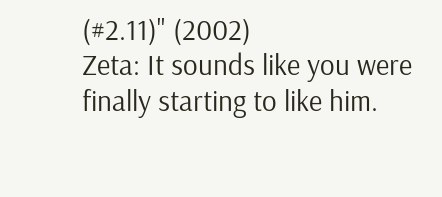(#2.11)" (2002)
Zeta: It sounds like you were finally starting to like him.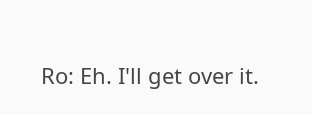Ro: Eh. I'll get over it.